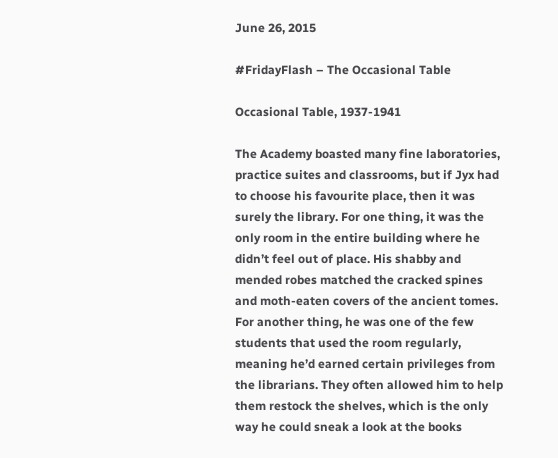June 26, 2015

#FridayFlash – The Occasional Table

Occasional Table, 1937-1941

The Academy boasted many fine laboratories, practice suites and classrooms, but if Jyx had to choose his favourite place, then it was surely the library. For one thing, it was the only room in the entire building where he didn’t feel out of place. His shabby and mended robes matched the cracked spines and moth-eaten covers of the ancient tomes. For another thing, he was one of the few students that used the room regularly, meaning he’d earned certain privileges from the librarians. They often allowed him to help them restock the shelves, which is the only way he could sneak a look at the books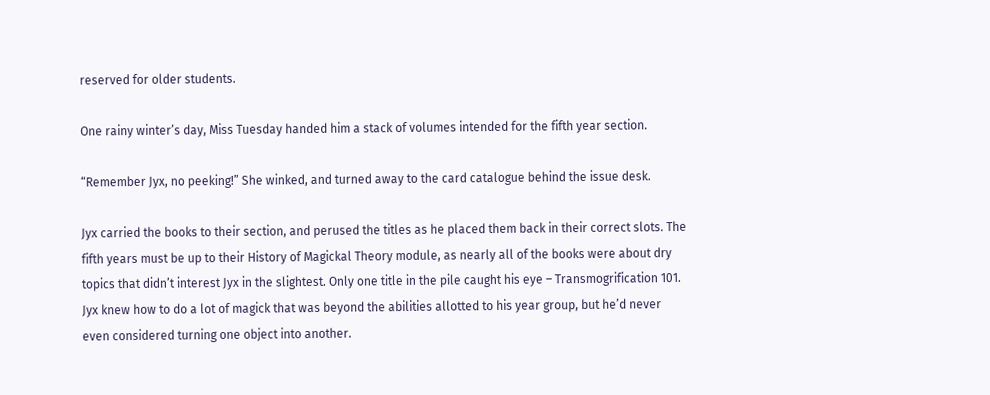reserved for older students.

One rainy winter’s day, Miss Tuesday handed him a stack of volumes intended for the fifth year section.

“Remember Jyx, no peeking!” She winked, and turned away to the card catalogue behind the issue desk.

Jyx carried the books to their section, and perused the titles as he placed them back in their correct slots. The fifth years must be up to their History of Magickal Theory module, as nearly all of the books were about dry topics that didn’t interest Jyx in the slightest. Only one title in the pile caught his eye – Transmogrification 101. Jyx knew how to do a lot of magick that was beyond the abilities allotted to his year group, but he’d never even considered turning one object into another.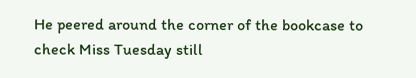He peered around the corner of the bookcase to check Miss Tuesday still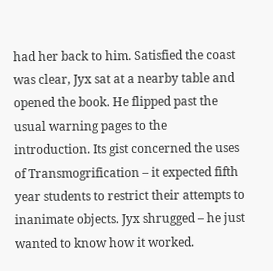had her back to him. Satisfied the coast was clear, Jyx sat at a nearby table and opened the book. He flipped past the usual warning pages to the introduction. Its gist concerned the uses of Transmogrification – it expected fifth year students to restrict their attempts to inanimate objects. Jyx shrugged – he just wanted to know how it worked.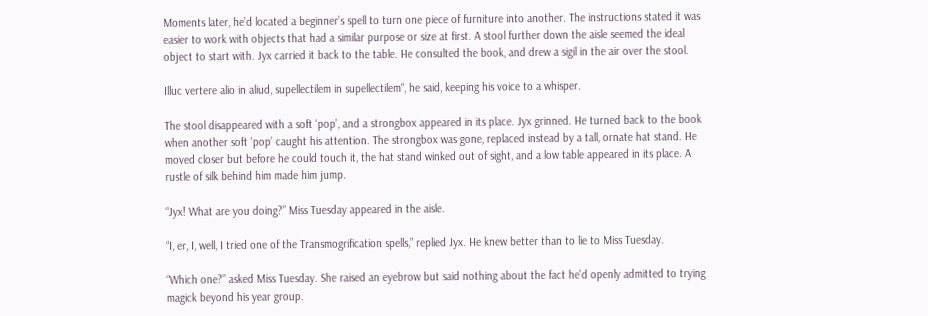Moments later, he’d located a beginner’s spell to turn one piece of furniture into another. The instructions stated it was easier to work with objects that had a similar purpose or size at first. A stool further down the aisle seemed the ideal object to start with. Jyx carried it back to the table. He consulted the book, and drew a sigil in the air over the stool.

Illuc vertere alio in aliud, supellectilem in supellectilem“, he said, keeping his voice to a whisper.

The stool disappeared with a soft ‘pop’, and a strongbox appeared in its place. Jyx grinned. He turned back to the book when another soft ‘pop’ caught his attention. The strongbox was gone, replaced instead by a tall, ornate hat stand. He moved closer but before he could touch it, the hat stand winked out of sight, and a low table appeared in its place. A rustle of silk behind him made him jump.

“Jyx! What are you doing?” Miss Tuesday appeared in the aisle.

“I, er, I, well, I tried one of the Transmogrification spells,” replied Jyx. He knew better than to lie to Miss Tuesday.

“Which one?” asked Miss Tuesday. She raised an eyebrow but said nothing about the fact he’d openly admitted to trying magick beyond his year group.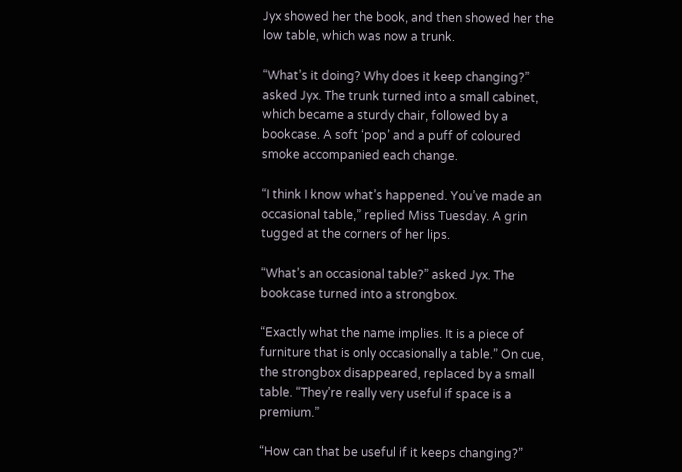Jyx showed her the book, and then showed her the low table, which was now a trunk.

“What’s it doing? Why does it keep changing?” asked Jyx. The trunk turned into a small cabinet, which became a sturdy chair, followed by a bookcase. A soft ‘pop’ and a puff of coloured smoke accompanied each change.

“I think I know what’s happened. You’ve made an occasional table,” replied Miss Tuesday. A grin tugged at the corners of her lips.

“What’s an occasional table?” asked Jyx. The bookcase turned into a strongbox.

“Exactly what the name implies. It is a piece of furniture that is only occasionally a table.” On cue, the strongbox disappeared, replaced by a small table. “They’re really very useful if space is a premium.”

“How can that be useful if it keeps changing?”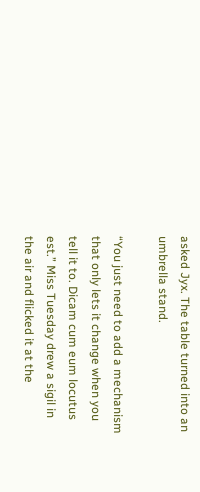asked Jyx. The table turned into an umbrella stand.

“You just need to add a mechanism that only lets it change when you tell it to. Dicam cum eum locutus est.” Miss Tuesday drew a sigil in the air and flicked it at the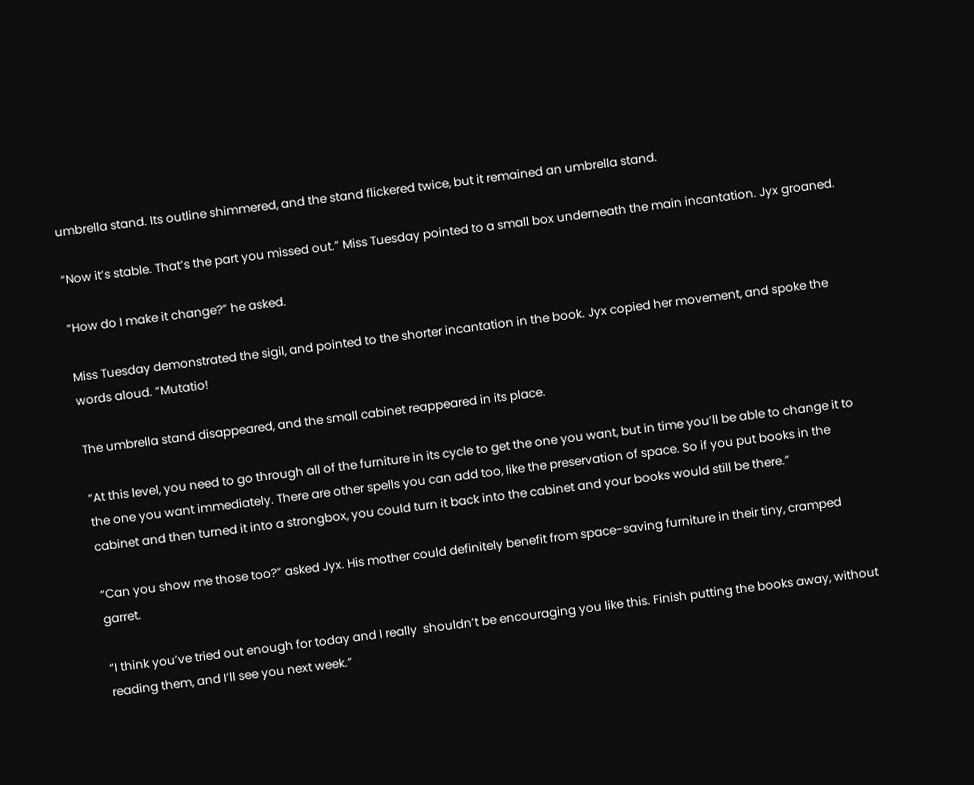umbrella stand. Its outline shimmered, and the stand flickered twice, but it remained an umbrella stand.

“Now it’s stable. That’s the part you missed out.” Miss Tuesday pointed to a small box underneath the main incantation. Jyx groaned.

“How do I make it change?” he asked.

Miss Tuesday demonstrated the sigil, and pointed to the shorter incantation in the book. Jyx copied her movement, and spoke the words aloud. “Mutatio!

The umbrella stand disappeared, and the small cabinet reappeared in its place.

“At this level, you need to go through all of the furniture in its cycle to get the one you want, but in time you’ll be able to change it to the one you want immediately. There are other spells you can add too, like the preservation of space. So if you put books in the cabinet and then turned it into a strongbox, you could turn it back into the cabinet and your books would still be there.”

“Can you show me those too?” asked Jyx. His mother could definitely benefit from space-saving furniture in their tiny, cramped garret.

“I think you’ve tried out enough for today and I really  shouldn’t be encouraging you like this. Finish putting the books away, without reading them, and I’ll see you next week.”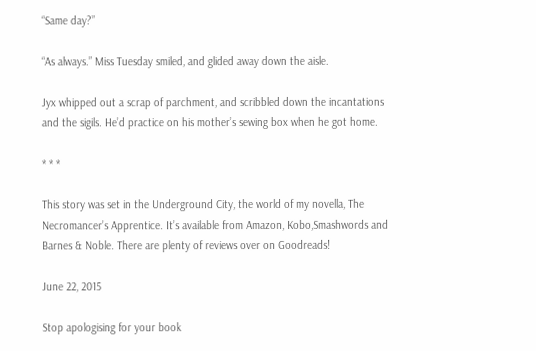“Same day?”

“As always.” Miss Tuesday smiled, and glided away down the aisle.

Jyx whipped out a scrap of parchment, and scribbled down the incantations and the sigils. He’d practice on his mother’s sewing box when he got home.

* * *

This story was set in the Underground City, the world of my novella, The Necromancer’s Apprentice. It’s available from Amazon, Kobo,Smashwords and Barnes & Noble. There are plenty of reviews over on Goodreads!

June 22, 2015

Stop apologising for your book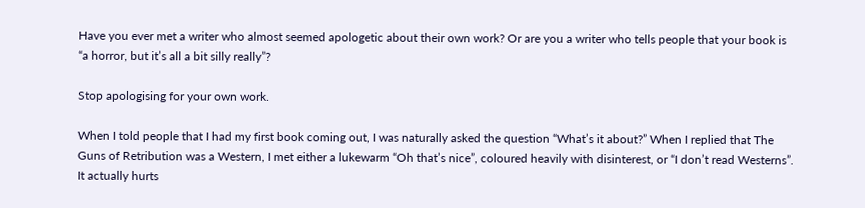Have you ever met a writer who almost seemed apologetic about their own work? Or are you a writer who tells people that your book is “a horror, but it’s all a bit silly really”?

Stop apologising for your own work.

When I told people that I had my first book coming out, I was naturally asked the question “What’s it about?” When I replied that The Guns of Retribution was a Western, I met either a lukewarm “Oh that’s nice”, coloured heavily with disinterest, or “I don’t read Westerns”. It actually hurts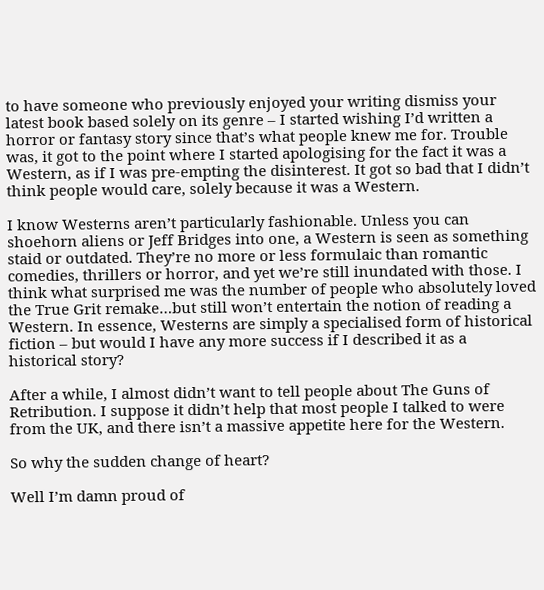to have someone who previously enjoyed your writing dismiss your latest book based solely on its genre – I started wishing I’d written a horror or fantasy story since that’s what people knew me for. Trouble was, it got to the point where I started apologising for the fact it was a Western, as if I was pre-empting the disinterest. It got so bad that I didn’t think people would care, solely because it was a Western.

I know Westerns aren’t particularly fashionable. Unless you can shoehorn aliens or Jeff Bridges into one, a Western is seen as something staid or outdated. They’re no more or less formulaic than romantic comedies, thrillers or horror, and yet we’re still inundated with those. I think what surprised me was the number of people who absolutely loved the True Grit remake…but still won’t entertain the notion of reading a Western. In essence, Westerns are simply a specialised form of historical fiction – but would I have any more success if I described it as a historical story?

After a while, I almost didn’t want to tell people about The Guns of Retribution. I suppose it didn’t help that most people I talked to were from the UK, and there isn’t a massive appetite here for the Western.

So why the sudden change of heart?

Well I’m damn proud of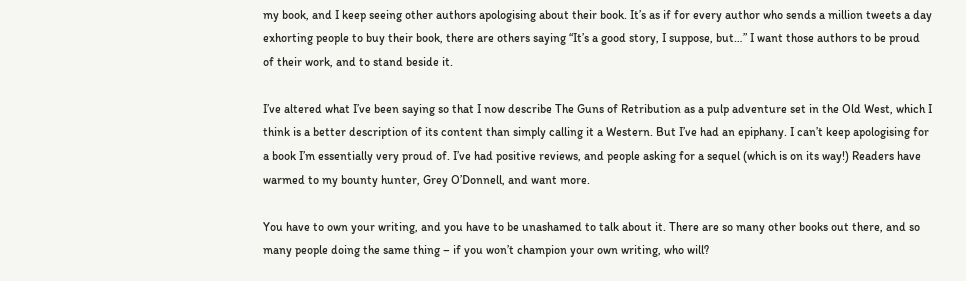my book, and I keep seeing other authors apologising about their book. It’s as if for every author who sends a million tweets a day exhorting people to buy their book, there are others saying “It’s a good story, I suppose, but…” I want those authors to be proud of their work, and to stand beside it.

I’ve altered what I’ve been saying so that I now describe The Guns of Retribution as a pulp adventure set in the Old West, which I think is a better description of its content than simply calling it a Western. But I’ve had an epiphany. I can’t keep apologising for a book I’m essentially very proud of. I’ve had positive reviews, and people asking for a sequel (which is on its way!) Readers have warmed to my bounty hunter, Grey O’Donnell, and want more.

You have to own your writing, and you have to be unashamed to talk about it. There are so many other books out there, and so many people doing the same thing – if you won’t champion your own writing, who will?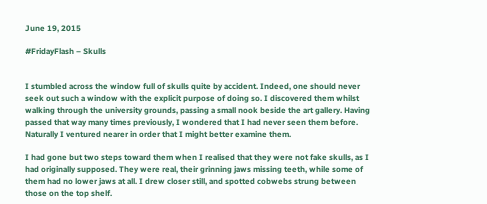June 19, 2015

#FridayFlash – Skulls


I stumbled across the window full of skulls quite by accident. Indeed, one should never seek out such a window with the explicit purpose of doing so. I discovered them whilst walking through the university grounds, passing a small nook beside the art gallery. Having passed that way many times previously, I wondered that I had never seen them before. Naturally I ventured nearer in order that I might better examine them.

I had gone but two steps toward them when I realised that they were not fake skulls, as I had originally supposed. They were real, their grinning jaws missing teeth, while some of them had no lower jaws at all. I drew closer still, and spotted cobwebs strung between those on the top shelf.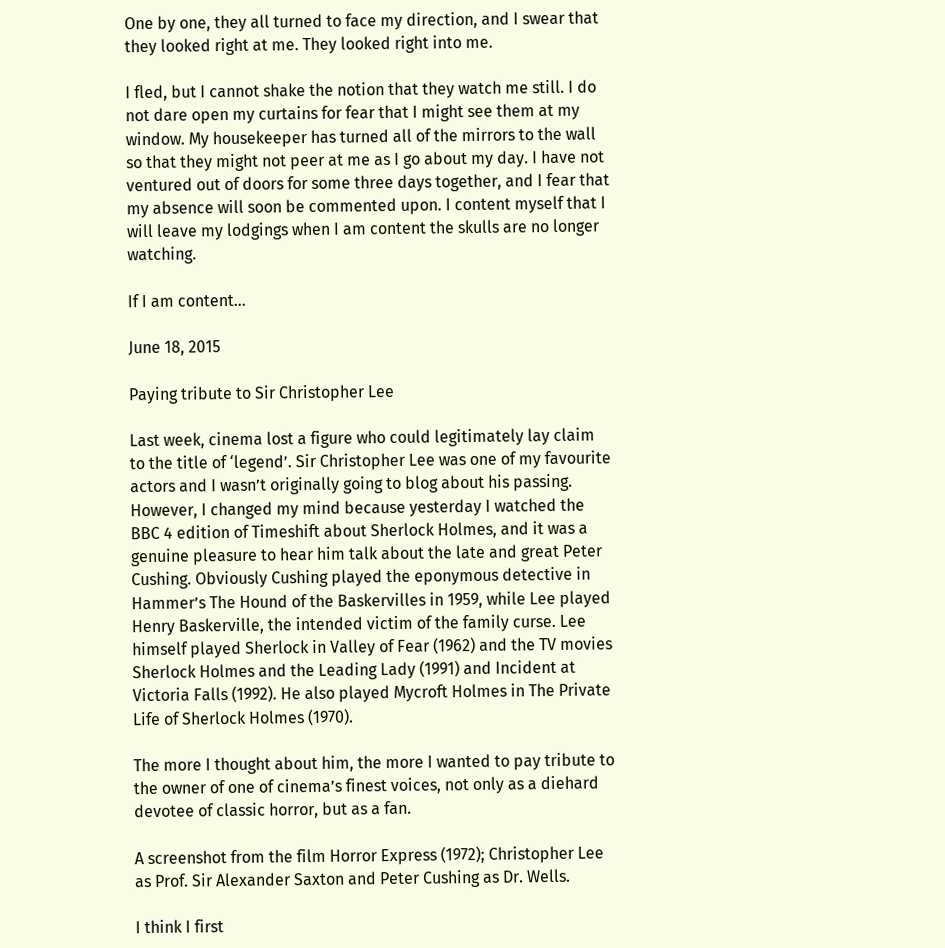One by one, they all turned to face my direction, and I swear that they looked right at me. They looked right into me.

I fled, but I cannot shake the notion that they watch me still. I do not dare open my curtains for fear that I might see them at my window. My housekeeper has turned all of the mirrors to the wall so that they might not peer at me as I go about my day. I have not ventured out of doors for some three days together, and I fear that my absence will soon be commented upon. I content myself that I will leave my lodgings when I am content the skulls are no longer watching.

If I am content…

June 18, 2015

Paying tribute to Sir Christopher Lee

Last week, cinema lost a figure who could legitimately lay claim to the title of ‘legend’. Sir Christopher Lee was one of my favourite actors and I wasn’t originally going to blog about his passing. However, I changed my mind because yesterday I watched the BBC 4 edition of Timeshift about Sherlock Holmes, and it was a genuine pleasure to hear him talk about the late and great Peter Cushing. Obviously Cushing played the eponymous detective in Hammer’s The Hound of the Baskervilles in 1959, while Lee played Henry Baskerville, the intended victim of the family curse. Lee himself played Sherlock in Valley of Fear (1962) and the TV movies Sherlock Holmes and the Leading Lady (1991) and Incident at Victoria Falls (1992). He also played Mycroft Holmes in The Private Life of Sherlock Holmes (1970).

The more I thought about him, the more I wanted to pay tribute to the owner of one of cinema’s finest voices, not only as a diehard devotee of classic horror, but as a fan.

A screenshot from the film Horror Express (1972); Christopher Lee as Prof. Sir Alexander Saxton and Peter Cushing as Dr. Wells.

I think I first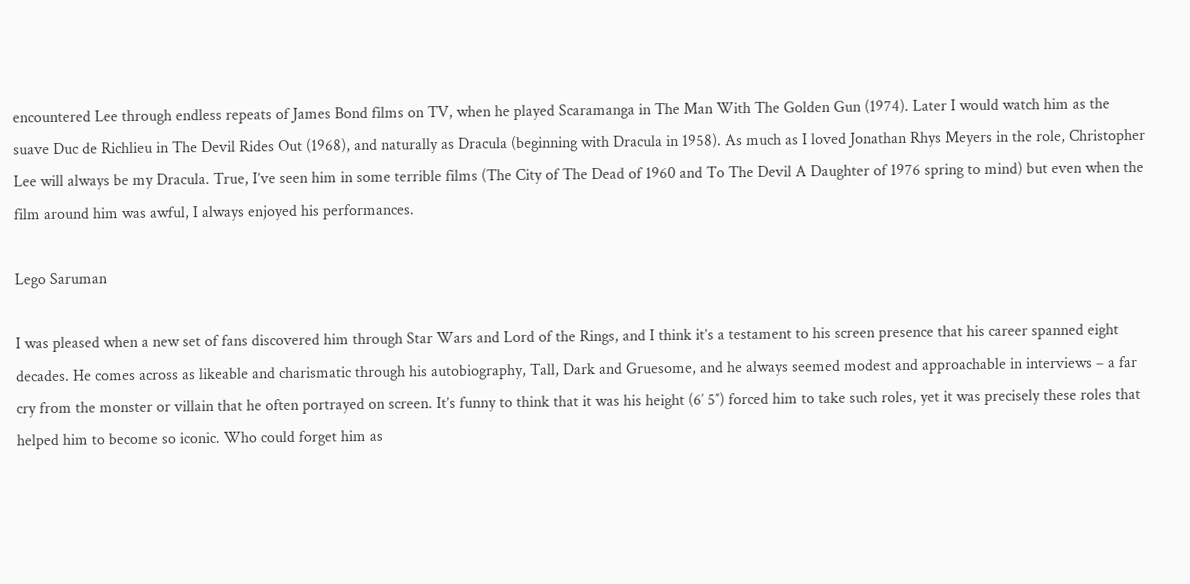encountered Lee through endless repeats of James Bond films on TV, when he played Scaramanga in The Man With The Golden Gun (1974). Later I would watch him as the suave Duc de Richlieu in The Devil Rides Out (1968), and naturally as Dracula (beginning with Dracula in 1958). As much as I loved Jonathan Rhys Meyers in the role, Christopher Lee will always be my Dracula. True, I’ve seen him in some terrible films (The City of The Dead of 1960 and To The Devil A Daughter of 1976 spring to mind) but even when the film around him was awful, I always enjoyed his performances.

Lego Saruman

I was pleased when a new set of fans discovered him through Star Wars and Lord of the Rings, and I think it’s a testament to his screen presence that his career spanned eight decades. He comes across as likeable and charismatic through his autobiography, Tall, Dark and Gruesome, and he always seemed modest and approachable in interviews – a far cry from the monster or villain that he often portrayed on screen. It’s funny to think that it was his height (6′ 5″) forced him to take such roles, yet it was precisely these roles that helped him to become so iconic. Who could forget him as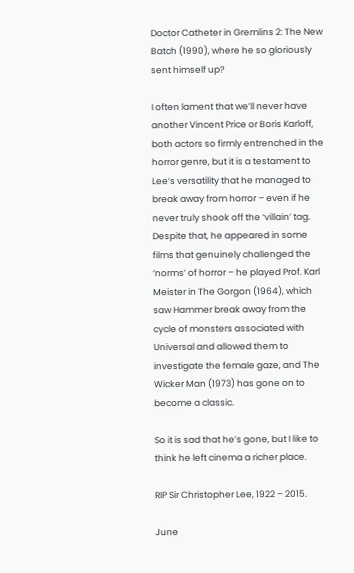Doctor Catheter in Gremlins 2: The New Batch (1990), where he so gloriously sent himself up?

I often lament that we’ll never have another Vincent Price or Boris Karloff, both actors so firmly entrenched in the horror genre, but it is a testament to Lee’s versatility that he managed to break away from horror – even if he never truly shook off the ‘villain’ tag. Despite that, he appeared in some films that genuinely challenged the ‘norms’ of horror – he played Prof. Karl Meister in The Gorgon (1964), which saw Hammer break away from the cycle of monsters associated with Universal and allowed them to investigate the female gaze, and The Wicker Man (1973) has gone on to become a classic.

So it is sad that he’s gone, but I like to think he left cinema a richer place.

RIP Sir Christopher Lee, 1922 – 2015.

June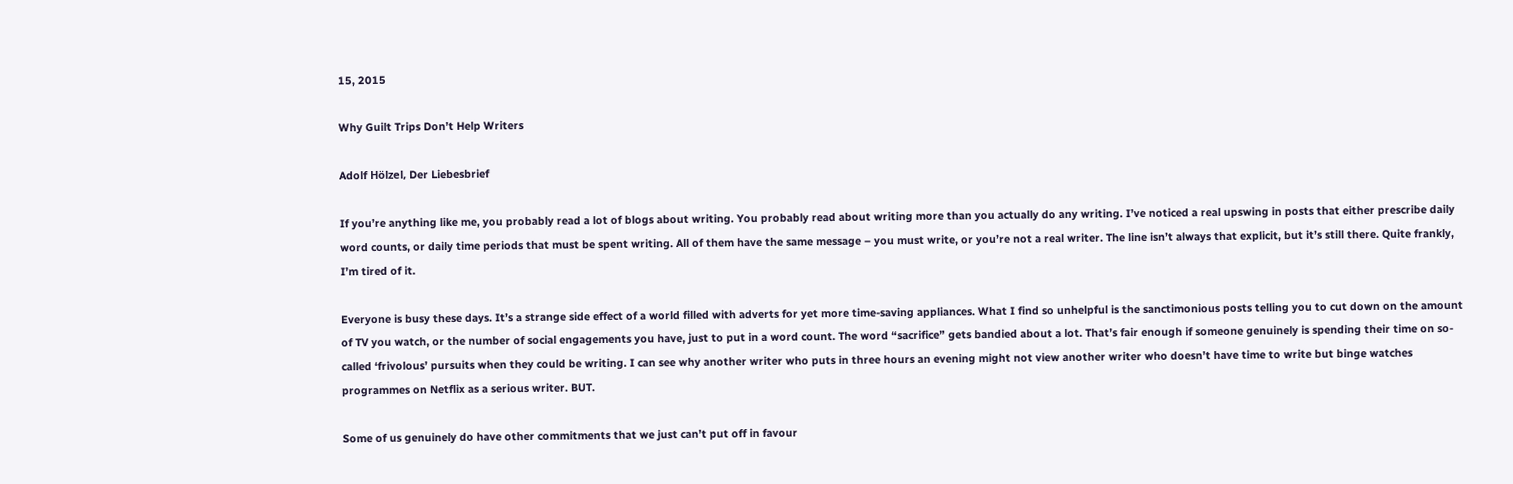15, 2015

Why Guilt Trips Don’t Help Writers

Adolf Hölzel, Der Liebesbrief

If you’re anything like me, you probably read a lot of blogs about writing. You probably read about writing more than you actually do any writing. I’ve noticed a real upswing in posts that either prescribe daily word counts, or daily time periods that must be spent writing. All of them have the same message – you must write, or you’re not a real writer. The line isn’t always that explicit, but it’s still there. Quite frankly, I’m tired of it.

Everyone is busy these days. It’s a strange side effect of a world filled with adverts for yet more time-saving appliances. What I find so unhelpful is the sanctimonious posts telling you to cut down on the amount of TV you watch, or the number of social engagements you have, just to put in a word count. The word “sacrifice” gets bandied about a lot. That’s fair enough if someone genuinely is spending their time on so-called ‘frivolous’ pursuits when they could be writing. I can see why another writer who puts in three hours an evening might not view another writer who doesn’t have time to write but binge watches programmes on Netflix as a serious writer. BUT.

Some of us genuinely do have other commitments that we just can’t put off in favour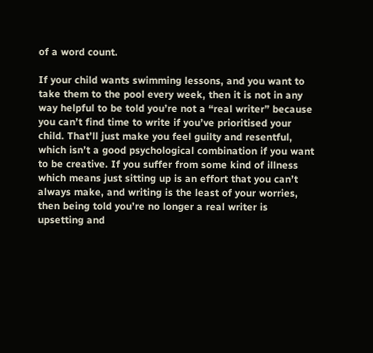of a word count.

If your child wants swimming lessons, and you want to take them to the pool every week, then it is not in any way helpful to be told you’re not a “real writer” because you can’t find time to write if you’ve prioritised your child. That’ll just make you feel guilty and resentful, which isn’t a good psychological combination if you want to be creative. If you suffer from some kind of illness which means just sitting up is an effort that you can’t always make, and writing is the least of your worries, then being told you’re no longer a real writer is upsetting and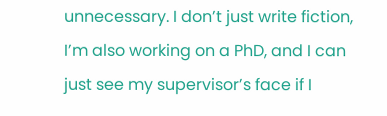unnecessary. I don’t just write fiction, I’m also working on a PhD, and I can just see my supervisor’s face if I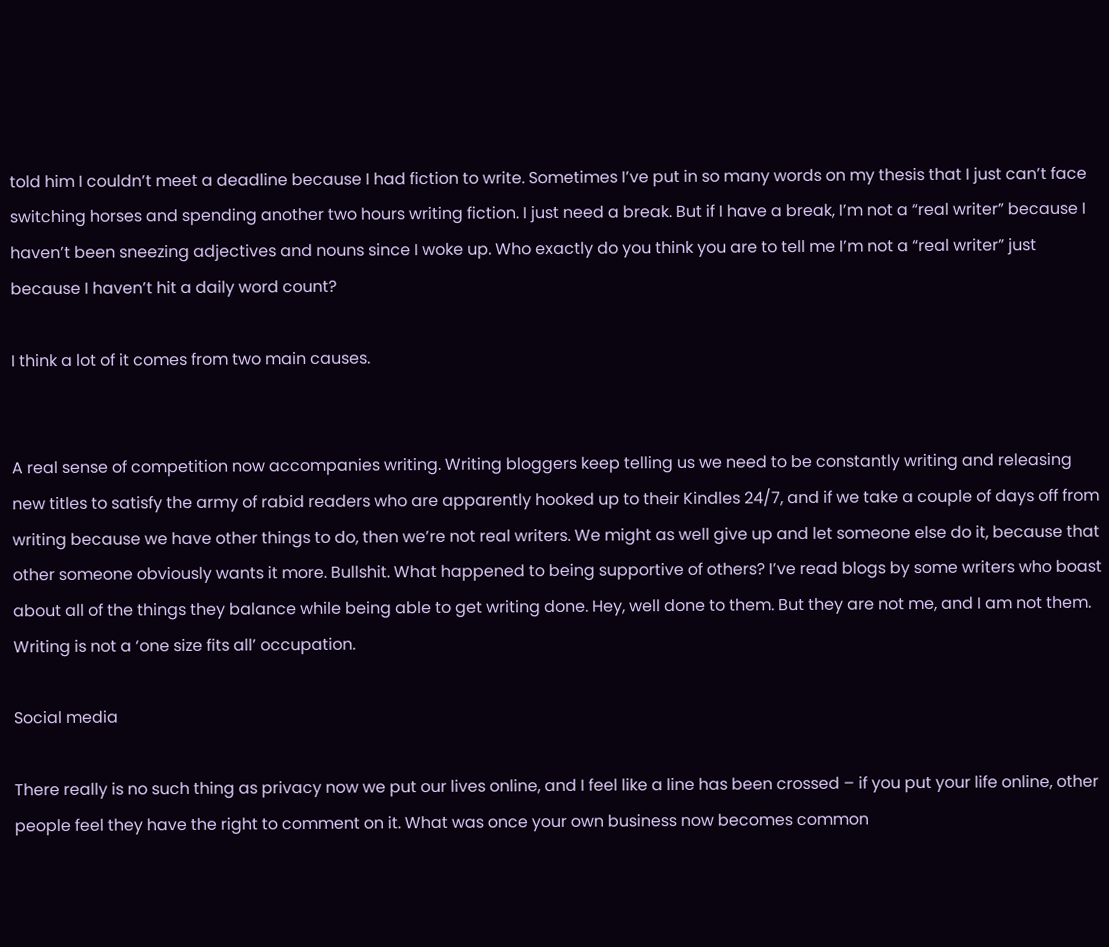told him I couldn’t meet a deadline because I had fiction to write. Sometimes I’ve put in so many words on my thesis that I just can’t face switching horses and spending another two hours writing fiction. I just need a break. But if I have a break, I’m not a “real writer” because I haven’t been sneezing adjectives and nouns since I woke up. Who exactly do you think you are to tell me I’m not a “real writer” just because I haven’t hit a daily word count?

I think a lot of it comes from two main causes.


A real sense of competition now accompanies writing. Writing bloggers keep telling us we need to be constantly writing and releasing new titles to satisfy the army of rabid readers who are apparently hooked up to their Kindles 24/7, and if we take a couple of days off from writing because we have other things to do, then we’re not real writers. We might as well give up and let someone else do it, because that other someone obviously wants it more. Bullshit. What happened to being supportive of others? I’ve read blogs by some writers who boast about all of the things they balance while being able to get writing done. Hey, well done to them. But they are not me, and I am not them. Writing is not a ‘one size fits all’ occupation.

Social media

There really is no such thing as privacy now we put our lives online, and I feel like a line has been crossed – if you put your life online, other people feel they have the right to comment on it. What was once your own business now becomes common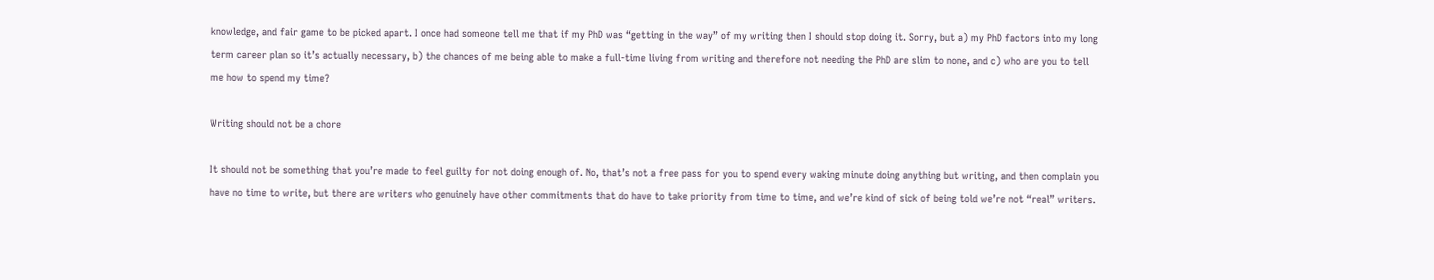knowledge, and fair game to be picked apart. I once had someone tell me that if my PhD was “getting in the way” of my writing then I should stop doing it. Sorry, but a) my PhD factors into my long term career plan so it’s actually necessary, b) the chances of me being able to make a full-time living from writing and therefore not needing the PhD are slim to none, and c) who are you to tell me how to spend my time?

Writing should not be a chore

It should not be something that you’re made to feel guilty for not doing enough of. No, that’s not a free pass for you to spend every waking minute doing anything but writing, and then complain you have no time to write, but there are writers who genuinely have other commitments that do have to take priority from time to time, and we’re kind of sick of being told we’re not “real” writers.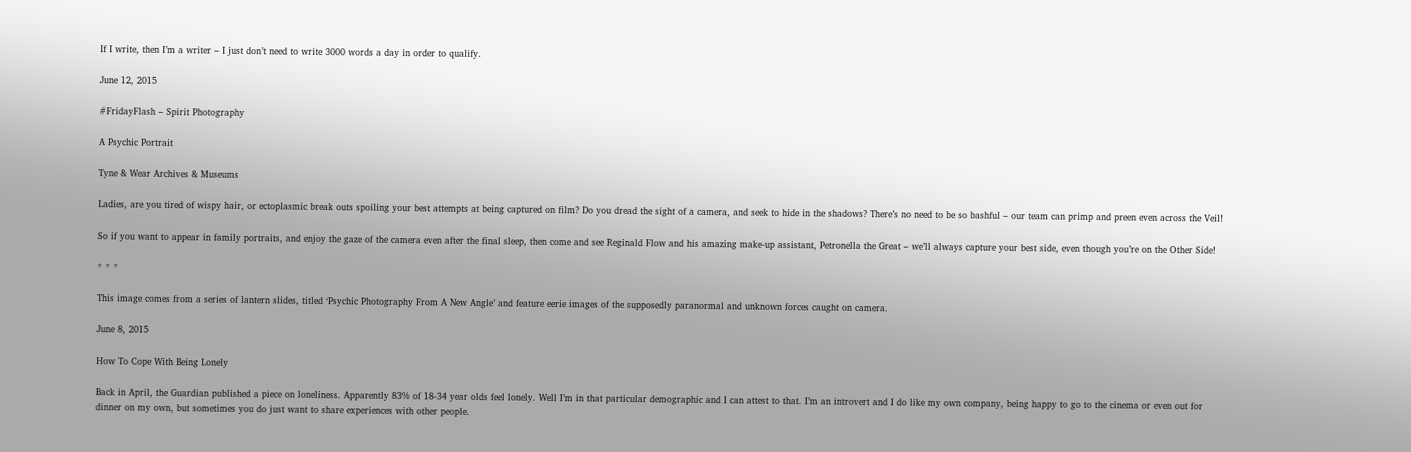If I write, then I’m a writer – I just don’t need to write 3000 words a day in order to qualify.

June 12, 2015

#FridayFlash – Spirit Photography

A Psychic Portrait

Tyne & Wear Archives & Museums

Ladies, are you tired of wispy hair, or ectoplasmic break outs spoiling your best attempts at being captured on film? Do you dread the sight of a camera, and seek to hide in the shadows? There’s no need to be so bashful – our team can primp and preen even across the Veil!

So if you want to appear in family portraits, and enjoy the gaze of the camera even after the final sleep, then come and see Reginald Flow and his amazing make-up assistant, Petronella the Great – we’ll always capture your best side, even though you’re on the Other Side!

* * *

This image comes from a series of lantern slides, titled ‘Psychic Photography From A New Angle’ and feature eerie images of the supposedly paranormal and unknown forces caught on camera.

June 8, 2015

How To Cope With Being Lonely

Back in April, the Guardian published a piece on loneliness. Apparently 83% of 18-34 year olds feel lonely. Well I’m in that particular demographic and I can attest to that. I’m an introvert and I do like my own company, being happy to go to the cinema or even out for dinner on my own, but sometimes you do just want to share experiences with other people.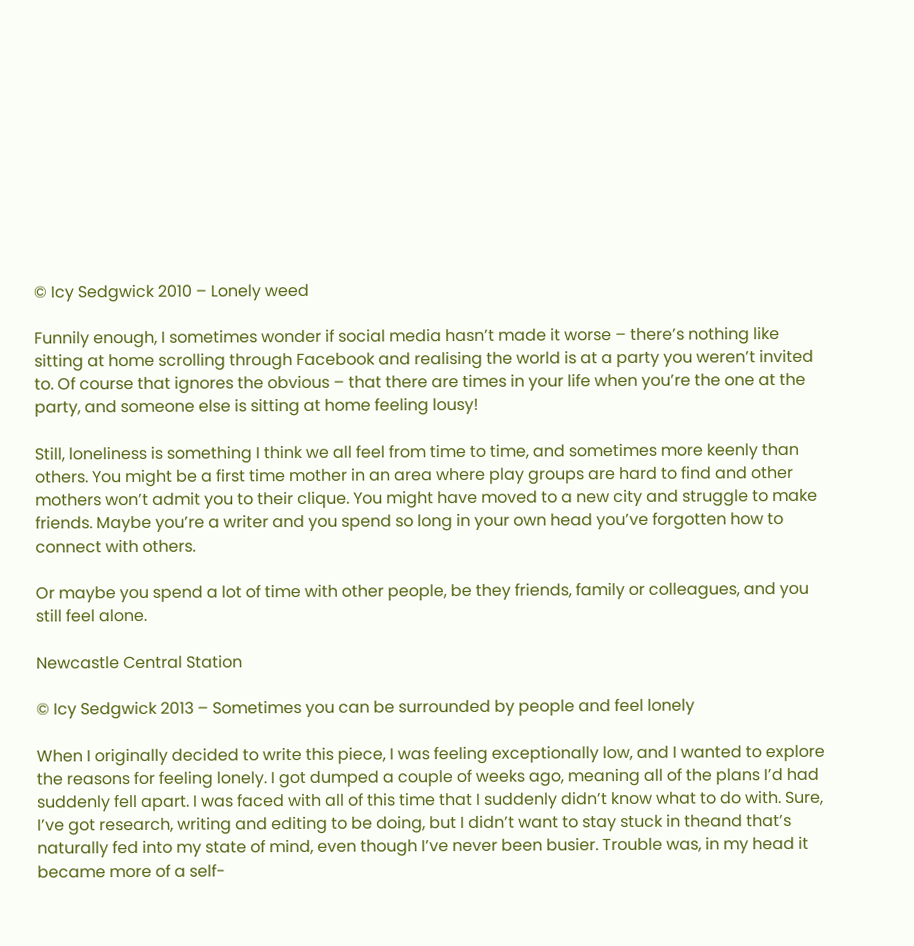© Icy Sedgwick 2010 – Lonely weed

Funnily enough, I sometimes wonder if social media hasn’t made it worse – there’s nothing like sitting at home scrolling through Facebook and realising the world is at a party you weren’t invited to. Of course that ignores the obvious – that there are times in your life when you’re the one at the party, and someone else is sitting at home feeling lousy!

Still, loneliness is something I think we all feel from time to time, and sometimes more keenly than others. You might be a first time mother in an area where play groups are hard to find and other mothers won’t admit you to their clique. You might have moved to a new city and struggle to make friends. Maybe you’re a writer and you spend so long in your own head you’ve forgotten how to connect with others.

Or maybe you spend a lot of time with other people, be they friends, family or colleagues, and you still feel alone.

Newcastle Central Station

© Icy Sedgwick 2013 – Sometimes you can be surrounded by people and feel lonely

When I originally decided to write this piece, I was feeling exceptionally low, and I wanted to explore the reasons for feeling lonely. I got dumped a couple of weeks ago, meaning all of the plans I’d had suddenly fell apart. I was faced with all of this time that I suddenly didn’t know what to do with. Sure, I’ve got research, writing and editing to be doing, but I didn’t want to stay stuck in theand that’s naturally fed into my state of mind, even though I’ve never been busier. Trouble was, in my head it became more of a self-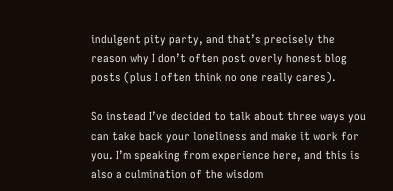indulgent pity party, and that’s precisely the reason why I don’t often post overly honest blog posts (plus I often think no one really cares).

So instead I’ve decided to talk about three ways you can take back your loneliness and make it work for you. I’m speaking from experience here, and this is also a culmination of the wisdom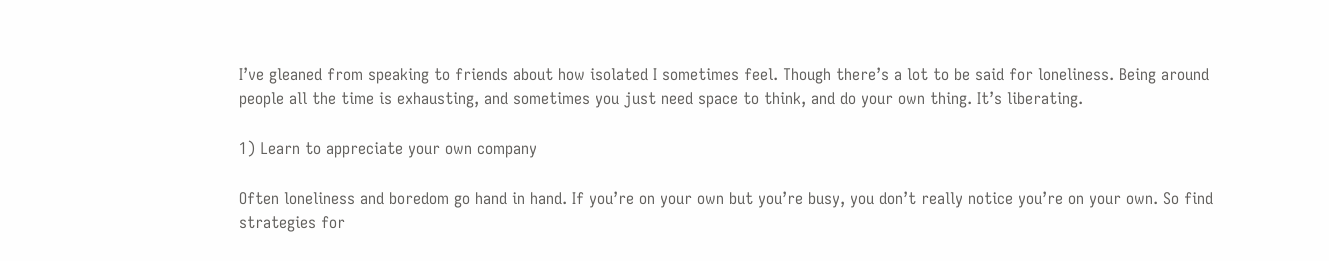I’ve gleaned from speaking to friends about how isolated I sometimes feel. Though there’s a lot to be said for loneliness. Being around people all the time is exhausting, and sometimes you just need space to think, and do your own thing. It’s liberating.

1) Learn to appreciate your own company

Often loneliness and boredom go hand in hand. If you’re on your own but you’re busy, you don’t really notice you’re on your own. So find strategies for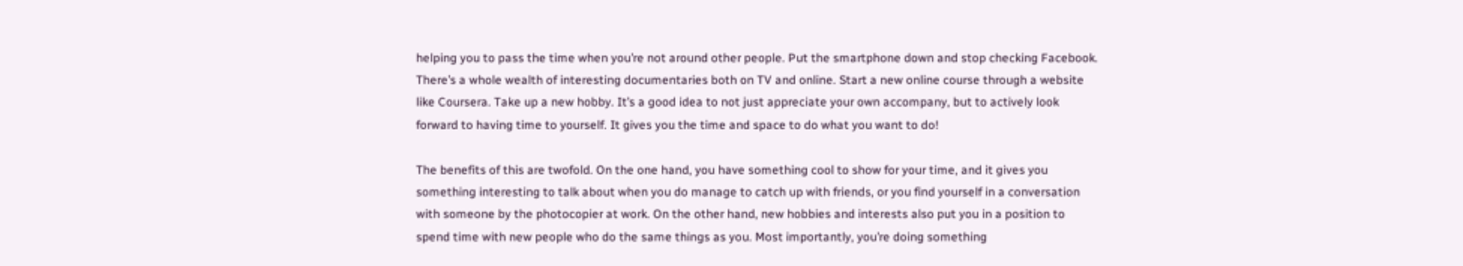helping you to pass the time when you’re not around other people. Put the smartphone down and stop checking Facebook. There’s a whole wealth of interesting documentaries both on TV and online. Start a new online course through a website like Coursera. Take up a new hobby. It’s a good idea to not just appreciate your own accompany, but to actively look forward to having time to yourself. It gives you the time and space to do what you want to do!

The benefits of this are twofold. On the one hand, you have something cool to show for your time, and it gives you something interesting to talk about when you do manage to catch up with friends, or you find yourself in a conversation with someone by the photocopier at work. On the other hand, new hobbies and interests also put you in a position to spend time with new people who do the same things as you. Most importantly, you’re doing something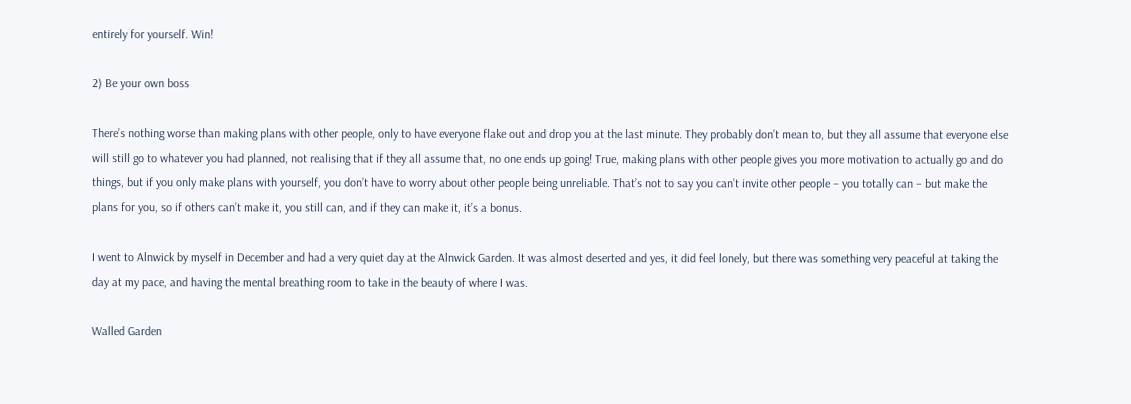entirely for yourself. Win!

2) Be your own boss

There’s nothing worse than making plans with other people, only to have everyone flake out and drop you at the last minute. They probably don’t mean to, but they all assume that everyone else will still go to whatever you had planned, not realising that if they all assume that, no one ends up going! True, making plans with other people gives you more motivation to actually go and do things, but if you only make plans with yourself, you don’t have to worry about other people being unreliable. That’s not to say you can’t invite other people – you totally can – but make the plans for you, so if others can’t make it, you still can, and if they can make it, it’s a bonus.

I went to Alnwick by myself in December and had a very quiet day at the Alnwick Garden. It was almost deserted and yes, it did feel lonely, but there was something very peaceful at taking the day at my pace, and having the mental breathing room to take in the beauty of where I was.

Walled Garden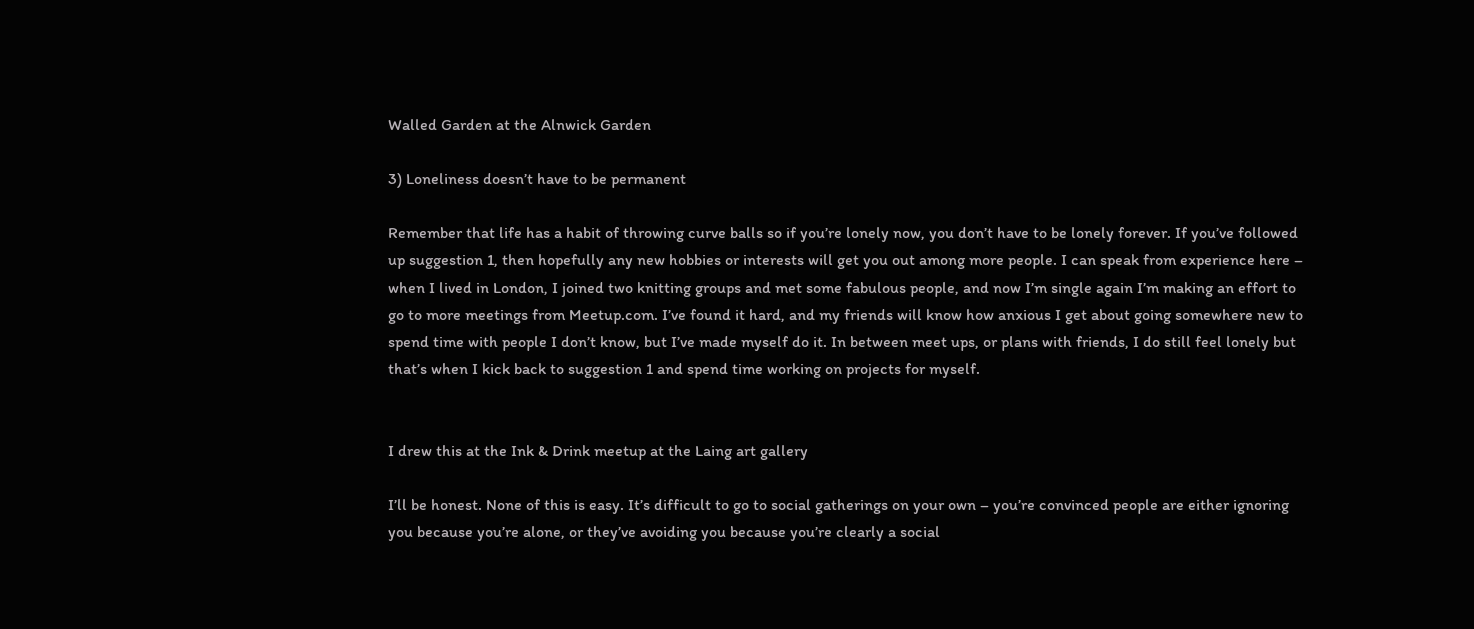Walled Garden at the Alnwick Garden

3) Loneliness doesn’t have to be permanent

Remember that life has a habit of throwing curve balls so if you’re lonely now, you don’t have to be lonely forever. If you’ve followed up suggestion 1, then hopefully any new hobbies or interests will get you out among more people. I can speak from experience here – when I lived in London, I joined two knitting groups and met some fabulous people, and now I’m single again I’m making an effort to go to more meetings from Meetup.com. I’ve found it hard, and my friends will know how anxious I get about going somewhere new to spend time with people I don’t know, but I’ve made myself do it. In between meet ups, or plans with friends, I do still feel lonely but that’s when I kick back to suggestion 1 and spend time working on projects for myself.


I drew this at the Ink & Drink meetup at the Laing art gallery

I’ll be honest. None of this is easy. It’s difficult to go to social gatherings on your own – you’re convinced people are either ignoring you because you’re alone, or they’ve avoiding you because you’re clearly a social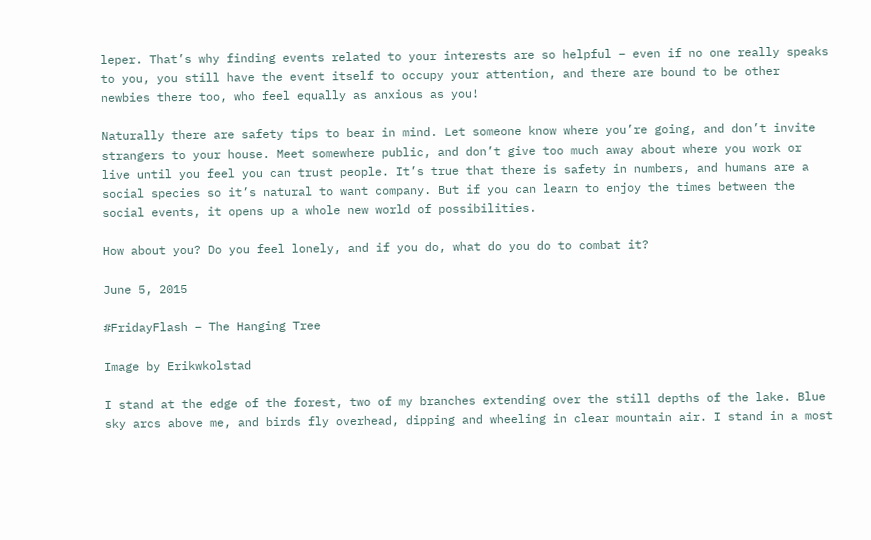leper. That’s why finding events related to your interests are so helpful – even if no one really speaks to you, you still have the event itself to occupy your attention, and there are bound to be other newbies there too, who feel equally as anxious as you!

Naturally there are safety tips to bear in mind. Let someone know where you’re going, and don’t invite strangers to your house. Meet somewhere public, and don’t give too much away about where you work or live until you feel you can trust people. It’s true that there is safety in numbers, and humans are a social species so it’s natural to want company. But if you can learn to enjoy the times between the social events, it opens up a whole new world of possibilities.

How about you? Do you feel lonely, and if you do, what do you do to combat it?

June 5, 2015

#FridayFlash – The Hanging Tree

Image by Erikwkolstad

I stand at the edge of the forest, two of my branches extending over the still depths of the lake. Blue sky arcs above me, and birds fly overhead, dipping and wheeling in clear mountain air. I stand in a most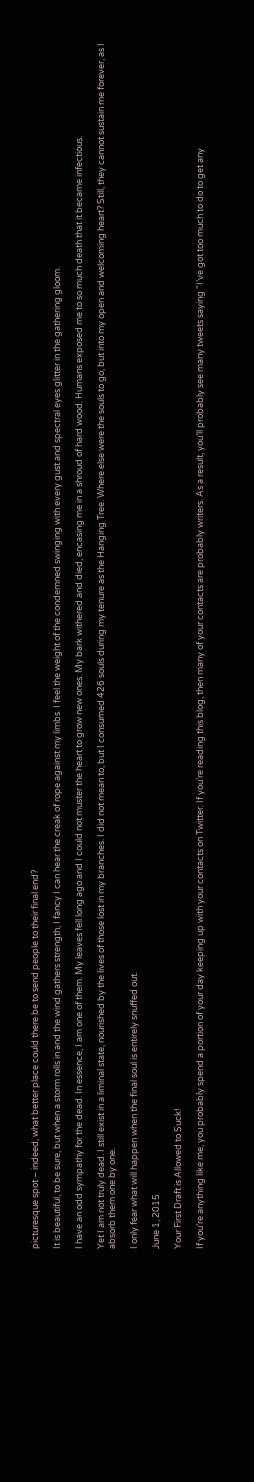picturesque spot – indeed, what better place could there be to send people to their final end?

It is beautiful, to be sure, but when a storm rolls in and the wind gathers strength, I fancy I can hear the creak of rope against my limbs. I feel the weight of the condemned swinging with every gust and spectral eyes glitter in the gathering gloom.

I have an odd sympathy for the dead. In essence, I am one of them. My leaves fell long ago and I could not muster the heart to grow new ones. My bark withered and died, encasing me in a shroud of hard wood. Humans exposed me to so much death that it became infectious.

Yet I am not truly dead. I still exist in a liminal state, nourished by the lives of those lost in my branches. I did not mean to, but I consumed 426 souls during my tenure as the Hanging Tree. Where else were the souls to go, but into my open and welcoming heart? Still, they cannot sustain me forever, as I absorb them one by one.

I only fear what will happen when the final soul is entirely snuffed out.

June 1, 2015

Your First Draft is Allowed to Suck!

If you’re anything like me, you probably spend a portion of your day keeping up with your contacts on Twitter. If you’re reading this blog, then many of your contacts are probably writers. As a result, you’ll probably see many tweets saying “I’ve got too much to do to get any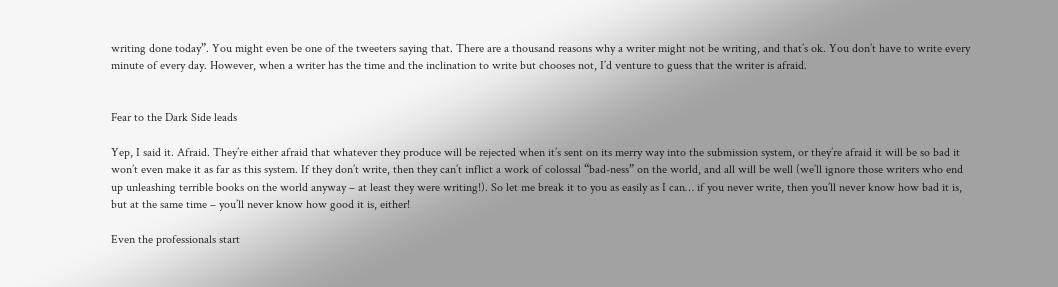writing done today”. You might even be one of the tweeters saying that. There are a thousand reasons why a writer might not be writing, and that’s ok. You don’t have to write every minute of every day. However, when a writer has the time and the inclination to write but chooses not, I’d venture to guess that the writer is afraid.


Fear to the Dark Side leads

Yep, I said it. Afraid. They’re either afraid that whatever they produce will be rejected when it’s sent on its merry way into the submission system, or they’re afraid it will be so bad it won’t even make it as far as this system. If they don’t write, then they can’t inflict a work of colossal “bad-ness” on the world, and all will be well (we’ll ignore those writers who end up unleashing terrible books on the world anyway – at least they were writing!). So let me break it to you as easily as I can… if you never write, then you’ll never know how bad it is, but at the same time – you’ll never know how good it is, either!

Even the professionals start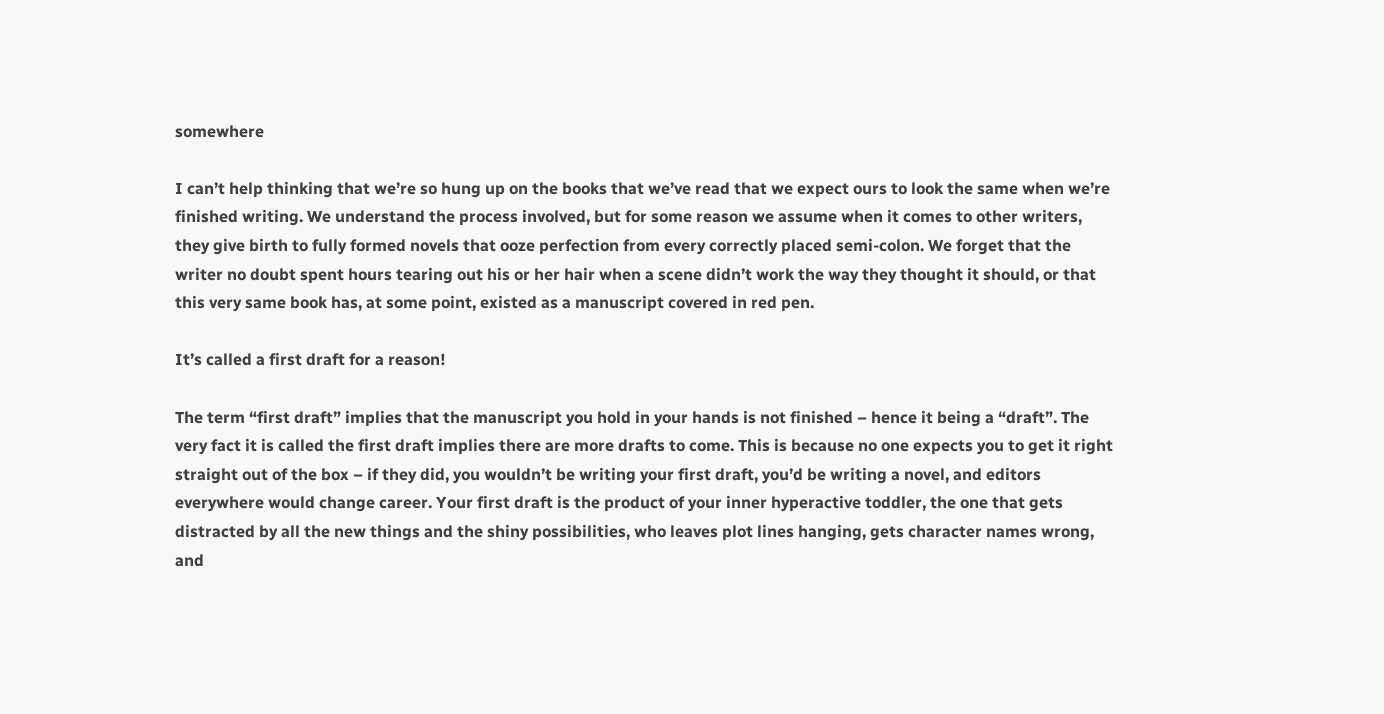somewhere

I can’t help thinking that we’re so hung up on the books that we’ve read that we expect ours to look the same when we’re finished writing. We understand the process involved, but for some reason we assume when it comes to other writers, they give birth to fully formed novels that ooze perfection from every correctly placed semi-colon. We forget that the writer no doubt spent hours tearing out his or her hair when a scene didn’t work the way they thought it should, or that this very same book has, at some point, existed as a manuscript covered in red pen.

It’s called a first draft for a reason!

The term “first draft” implies that the manuscript you hold in your hands is not finished – hence it being a “draft”. The very fact it is called the first draft implies there are more drafts to come. This is because no one expects you to get it right straight out of the box – if they did, you wouldn’t be writing your first draft, you’d be writing a novel, and editors everywhere would change career. Your first draft is the product of your inner hyperactive toddler, the one that gets distracted by all the new things and the shiny possibilities, who leaves plot lines hanging, gets character names wrong, and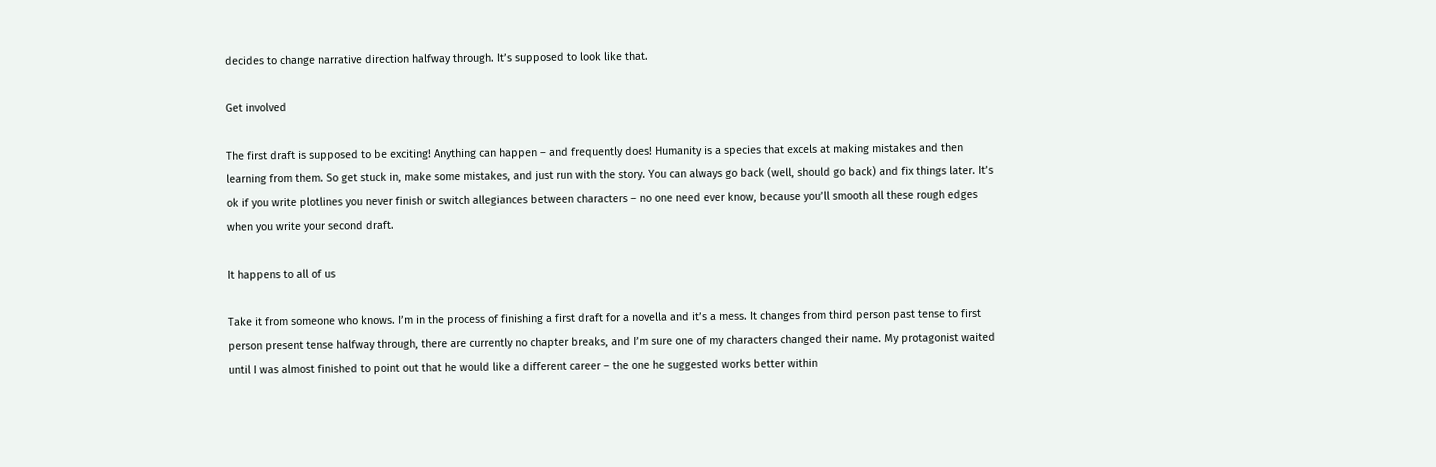decides to change narrative direction halfway through. It’s supposed to look like that.

Get involved

The first draft is supposed to be exciting! Anything can happen – and frequently does! Humanity is a species that excels at making mistakes and then learning from them. So get stuck in, make some mistakes, and just run with the story. You can always go back (well, should go back) and fix things later. It’s ok if you write plotlines you never finish or switch allegiances between characters – no one need ever know, because you’ll smooth all these rough edges when you write your second draft.

It happens to all of us

Take it from someone who knows. I’m in the process of finishing a first draft for a novella and it’s a mess. It changes from third person past tense to first person present tense halfway through, there are currently no chapter breaks, and I’m sure one of my characters changed their name. My protagonist waited until I was almost finished to point out that he would like a different career – the one he suggested works better within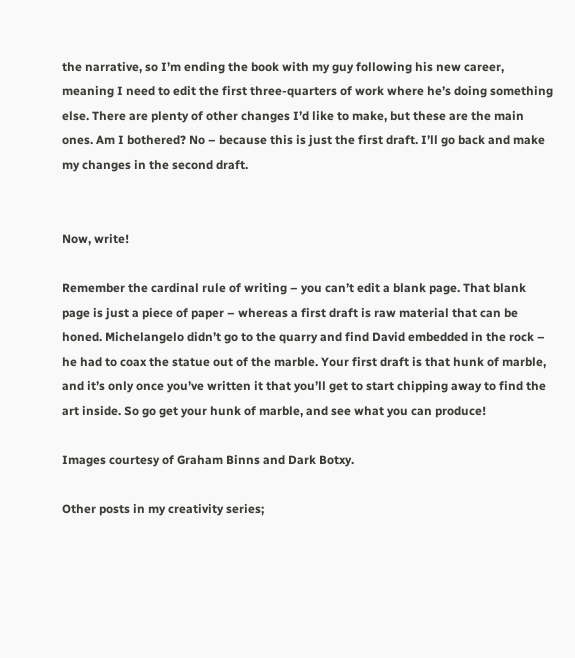the narrative, so I’m ending the book with my guy following his new career, meaning I need to edit the first three-quarters of work where he’s doing something else. There are plenty of other changes I’d like to make, but these are the main ones. Am I bothered? No – because this is just the first draft. I’ll go back and make my changes in the second draft.


Now, write!

Remember the cardinal rule of writing – you can’t edit a blank page. That blank page is just a piece of paper – whereas a first draft is raw material that can be honed. Michelangelo didn’t go to the quarry and find David embedded in the rock – he had to coax the statue out of the marble. Your first draft is that hunk of marble, and it’s only once you’ve written it that you’ll get to start chipping away to find the art inside. So go get your hunk of marble, and see what you can produce!

Images courtesy of Graham Binns and Dark Botxy.

Other posts in my creativity series;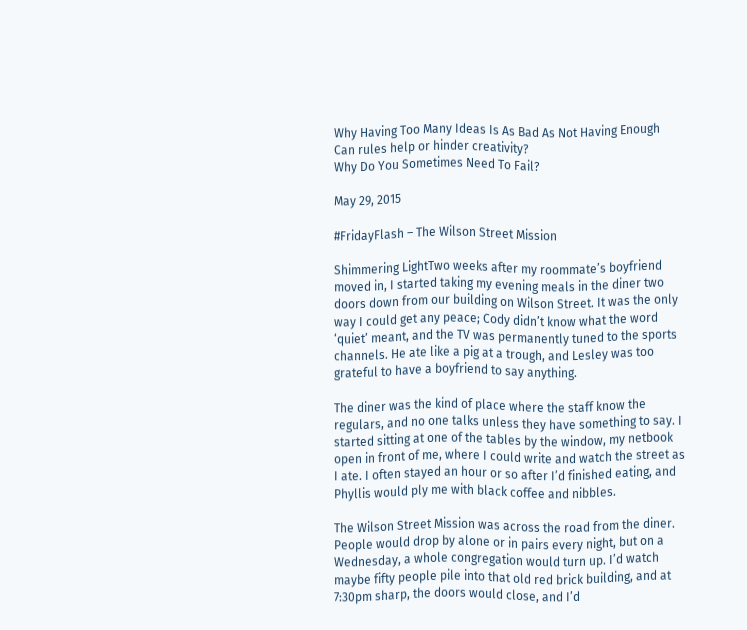Why Having Too Many Ideas Is As Bad As Not Having Enough
Can rules help or hinder creativity?
Why Do You Sometimes Need To Fail?

May 29, 2015

#FridayFlash – The Wilson Street Mission

Shimmering LightTwo weeks after my roommate’s boyfriend moved in, I started taking my evening meals in the diner two doors down from our building on Wilson Street. It was the only way I could get any peace; Cody didn’t know what the word ‘quiet’ meant, and the TV was permanently tuned to the sports channels. He ate like a pig at a trough, and Lesley was too grateful to have a boyfriend to say anything.

The diner was the kind of place where the staff know the regulars, and no one talks unless they have something to say. I started sitting at one of the tables by the window, my netbook open in front of me, where I could write and watch the street as I ate. I often stayed an hour or so after I’d finished eating, and Phyllis would ply me with black coffee and nibbles.

The Wilson Street Mission was across the road from the diner. People would drop by alone or in pairs every night, but on a Wednesday, a whole congregation would turn up. I’d watch maybe fifty people pile into that old red brick building, and at 7:30pm sharp, the doors would close, and I’d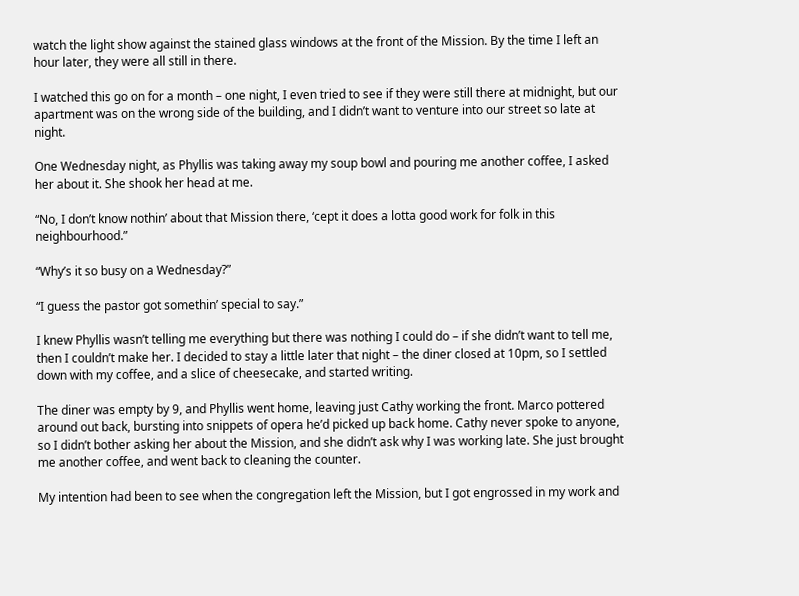watch the light show against the stained glass windows at the front of the Mission. By the time I left an hour later, they were all still in there.

I watched this go on for a month – one night, I even tried to see if they were still there at midnight, but our apartment was on the wrong side of the building, and I didn’t want to venture into our street so late at night.

One Wednesday night, as Phyllis was taking away my soup bowl and pouring me another coffee, I asked her about it. She shook her head at me.

“No, I don’t know nothin’ about that Mission there, ‘cept it does a lotta good work for folk in this neighbourhood.”

“Why’s it so busy on a Wednesday?”

“I guess the pastor got somethin’ special to say.”

I knew Phyllis wasn’t telling me everything but there was nothing I could do – if she didn’t want to tell me, then I couldn’t make her. I decided to stay a little later that night – the diner closed at 10pm, so I settled down with my coffee, and a slice of cheesecake, and started writing.

The diner was empty by 9, and Phyllis went home, leaving just Cathy working the front. Marco pottered around out back, bursting into snippets of opera he’d picked up back home. Cathy never spoke to anyone, so I didn’t bother asking her about the Mission, and she didn’t ask why I was working late. She just brought me another coffee, and went back to cleaning the counter.

My intention had been to see when the congregation left the Mission, but I got engrossed in my work and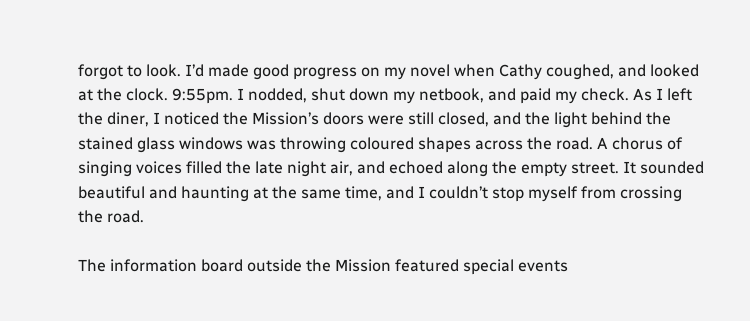forgot to look. I’d made good progress on my novel when Cathy coughed, and looked at the clock. 9:55pm. I nodded, shut down my netbook, and paid my check. As I left the diner, I noticed the Mission’s doors were still closed, and the light behind the stained glass windows was throwing coloured shapes across the road. A chorus of singing voices filled the late night air, and echoed along the empty street. It sounded beautiful and haunting at the same time, and I couldn’t stop myself from crossing the road.

The information board outside the Mission featured special events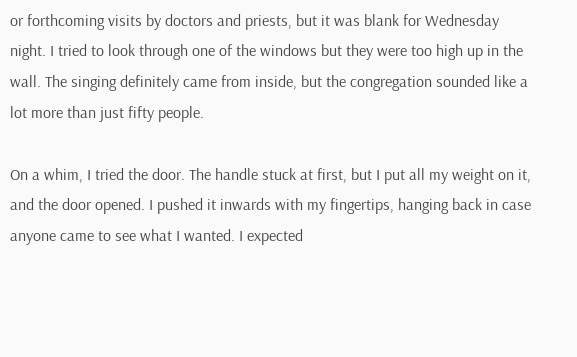or forthcoming visits by doctors and priests, but it was blank for Wednesday night. I tried to look through one of the windows but they were too high up in the wall. The singing definitely came from inside, but the congregation sounded like a lot more than just fifty people.

On a whim, I tried the door. The handle stuck at first, but I put all my weight on it, and the door opened. I pushed it inwards with my fingertips, hanging back in case anyone came to see what I wanted. I expected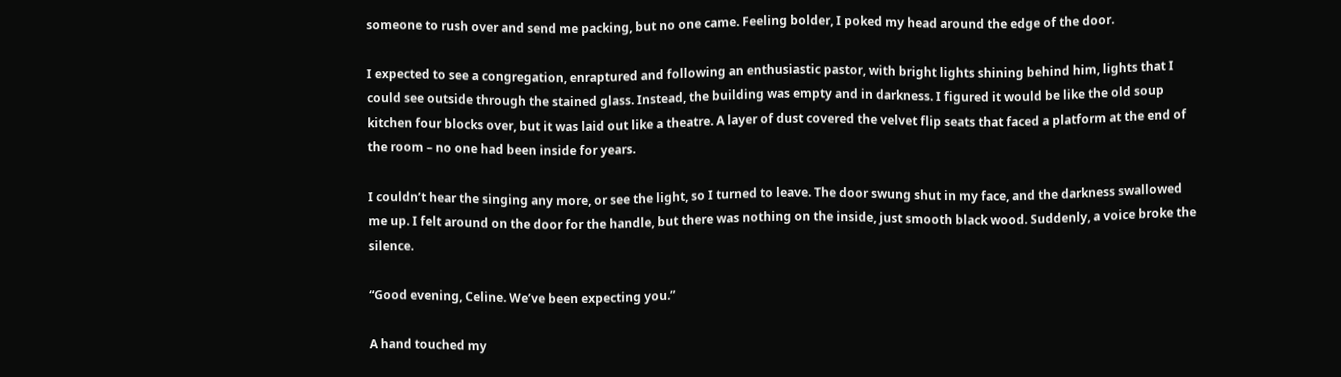someone to rush over and send me packing, but no one came. Feeling bolder, I poked my head around the edge of the door.

I expected to see a congregation, enraptured and following an enthusiastic pastor, with bright lights shining behind him, lights that I could see outside through the stained glass. Instead, the building was empty and in darkness. I figured it would be like the old soup kitchen four blocks over, but it was laid out like a theatre. A layer of dust covered the velvet flip seats that faced a platform at the end of the room – no one had been inside for years.

I couldn’t hear the singing any more, or see the light, so I turned to leave. The door swung shut in my face, and the darkness swallowed me up. I felt around on the door for the handle, but there was nothing on the inside, just smooth black wood. Suddenly, a voice broke the silence.

“Good evening, Celine. We’ve been expecting you.”

A hand touched my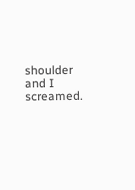shoulder and I screamed.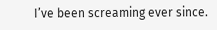I’ve been screaming ever since.